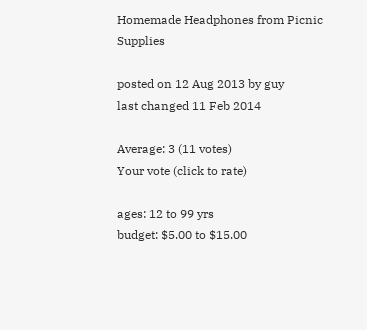Homemade Headphones from Picnic Supplies

posted on 12 Aug 2013 by guy
last changed 11 Feb 2014

Average: 3 (11 votes)
Your vote (click to rate)

ages: 12 to 99 yrs
budget: $5.00 to $15.00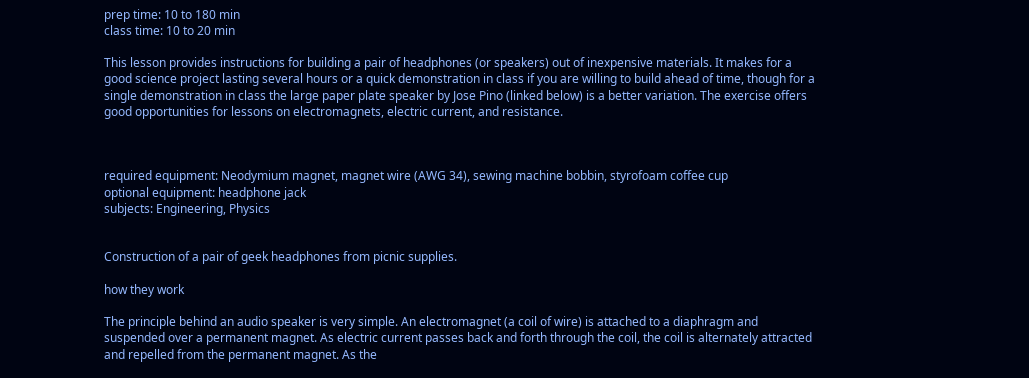prep time: 10 to 180 min
class time: 10 to 20 min

This lesson provides instructions for building a pair of headphones (or speakers) out of inexpensive materials. It makes for a good science project lasting several hours or a quick demonstration in class if you are willing to build ahead of time, though for a single demonstration in class the large paper plate speaker by Jose Pino (linked below) is a better variation. The exercise offers good opportunities for lessons on electromagnets, electric current, and resistance.



required equipment: Neodymium magnet, magnet wire (AWG 34), sewing machine bobbin, styrofoam coffee cup
optional equipment: headphone jack
subjects: Engineering, Physics


Construction of a pair of geek headphones from picnic supplies.

how they work

The principle behind an audio speaker is very simple. An electromagnet (a coil of wire) is attached to a diaphragm and suspended over a permanent magnet. As electric current passes back and forth through the coil, the coil is alternately attracted and repelled from the permanent magnet. As the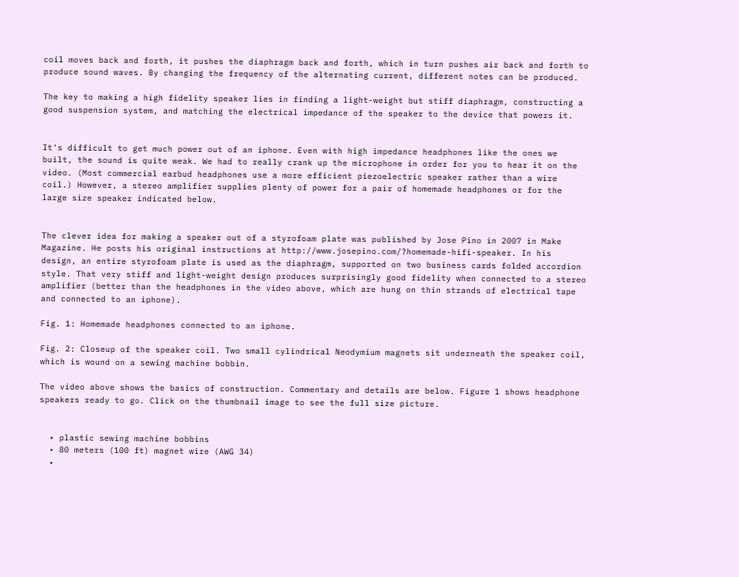coil moves back and forth, it pushes the diaphragm back and forth, which in turn pushes air back and forth to produce sound waves. By changing the frequency of the alternating current, different notes can be produced.

The key to making a high fidelity speaker lies in finding a light-weight but stiff diaphragm, constructing a good suspension system, and matching the electrical impedance of the speaker to the device that powers it.


It's difficult to get much power out of an iphone. Even with high impedance headphones like the ones we built, the sound is quite weak. We had to really crank up the microphone in order for you to hear it on the video. (Most commercial earbud headphones use a more efficient piezoelectric speaker rather than a wire coil.) However, a stereo amplifier supplies plenty of power for a pair of homemade headphones or for the large size speaker indicated below.


The clever idea for making a speaker out of a styrofoam plate was published by Jose Pino in 2007 in Make Magazine. He posts his original instructions at http://www.josepino.com/?homemade-hifi-speaker. In his design, an entire styrofoam plate is used as the diaphragm, supported on two business cards folded accordion style. That very stiff and light-weight design produces surprisingly good fidelity when connected to a stereo amplifier (better than the headphones in the video above, which are hung on thin strands of electrical tape and connected to an iphone).

Fig. 1: Homemade headphones connected to an iphone.

Fig. 2: Closeup of the speaker coil. Two small cylindrical Neodymium magnets sit underneath the speaker coil, which is wound on a sewing machine bobbin.

The video above shows the basics of construction. Commentary and details are below. Figure 1 shows headphone speakers ready to go. Click on the thumbnail image to see the full size picture.


  • plastic sewing machine bobbins
  • 80 meters (100 ft) magnet wire (AWG 34)
  •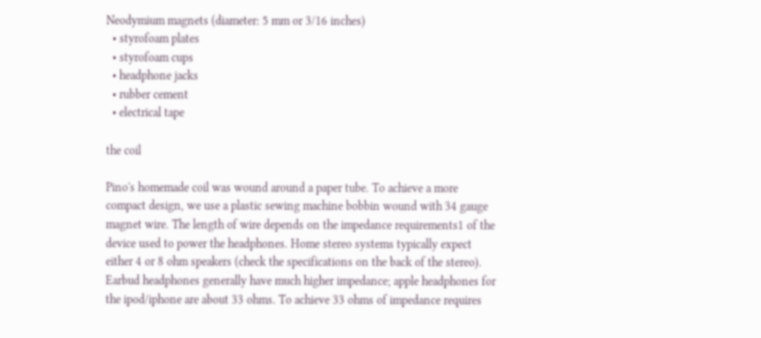Neodymium magnets (diameter: 5 mm or 3/16 inches)
  • styrofoam plates
  • styrofoam cups
  • headphone jacks
  • rubber cement
  • electrical tape

the coil

Pino's homemade coil was wound around a paper tube. To achieve a more compact design, we use a plastic sewing machine bobbin wound with 34 gauge magnet wire. The length of wire depends on the impedance requirements1 of the device used to power the headphones. Home stereo systems typically expect either 4 or 8 ohm speakers (check the specifications on the back of the stereo). Earbud headphones generally have much higher impedance; apple headphones for the ipod/iphone are about 33 ohms. To achieve 33 ohms of impedance requires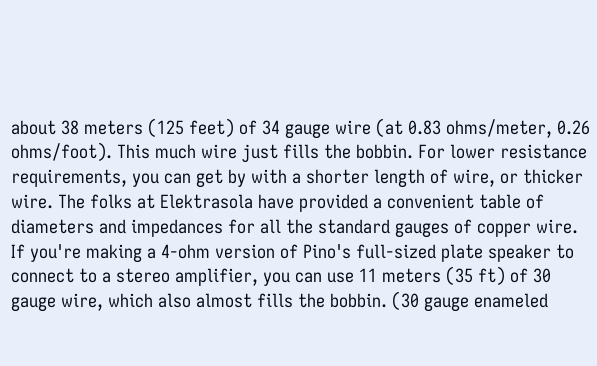about 38 meters (125 feet) of 34 gauge wire (at 0.83 ohms/meter, 0.26 ohms/foot). This much wire just fills the bobbin. For lower resistance requirements, you can get by with a shorter length of wire, or thicker wire. The folks at Elektrasola have provided a convenient table of diameters and impedances for all the standard gauges of copper wire. If you're making a 4-ohm version of Pino's full-sized plate speaker to connect to a stereo amplifier, you can use 11 meters (35 ft) of 30 gauge wire, which also almost fills the bobbin. (30 gauge enameled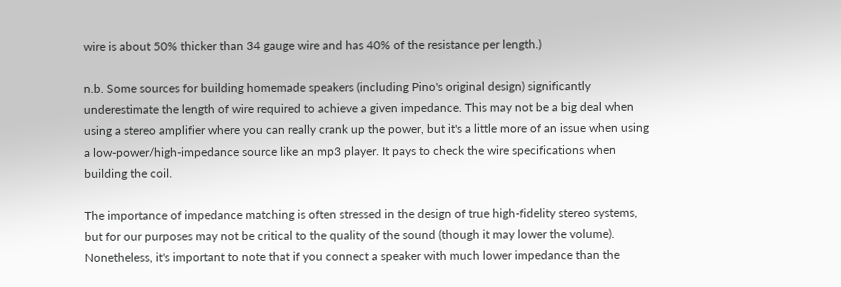wire is about 50% thicker than 34 gauge wire and has 40% of the resistance per length.)

n.b. Some sources for building homemade speakers (including Pino's original design) significantly underestimate the length of wire required to achieve a given impedance. This may not be a big deal when using a stereo amplifier where you can really crank up the power, but it's a little more of an issue when using a low-power/high-impedance source like an mp3 player. It pays to check the wire specifications when building the coil.

The importance of impedance matching is often stressed in the design of true high-fidelity stereo systems, but for our purposes may not be critical to the quality of the sound (though it may lower the volume). Nonetheless, it's important to note that if you connect a speaker with much lower impedance than the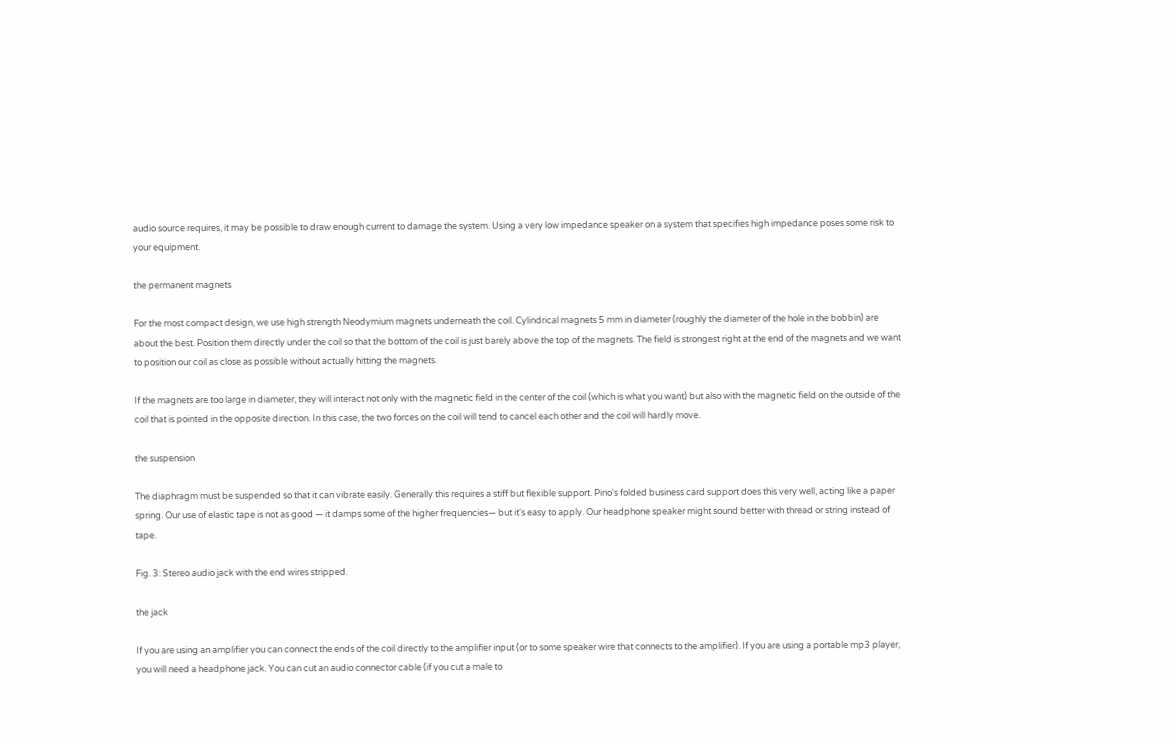audio source requires, it may be possible to draw enough current to damage the system. Using a very low impedance speaker on a system that specifies high impedance poses some risk to your equipment.

the permanent magnets

For the most compact design, we use high strength Neodymium magnets underneath the coil. Cylindrical magnets 5 mm in diameter (roughly the diameter of the hole in the bobbin) are about the best. Position them directly under the coil so that the bottom of the coil is just barely above the top of the magnets. The field is strongest right at the end of the magnets and we want to position our coil as close as possible without actually hitting the magnets.

If the magnets are too large in diameter, they will interact not only with the magnetic field in the center of the coil (which is what you want) but also with the magnetic field on the outside of the coil that is pointed in the opposite direction. In this case, the two forces on the coil will tend to cancel each other and the coil will hardly move.

the suspension

The diaphragm must be suspended so that it can vibrate easily. Generally this requires a stiff but flexible support. Pino's folded business card support does this very well, acting like a paper spring. Our use of elastic tape is not as good — it damps some of the higher frequencies— but it's easy to apply. Our headphone speaker might sound better with thread or string instead of tape.

Fig. 3: Stereo audio jack with the end wires stripped.

the jack

If you are using an amplifier you can connect the ends of the coil directly to the amplifier input (or to some speaker wire that connects to the amplifier). If you are using a portable mp3 player, you will need a headphone jack. You can cut an audio connector cable (if you cut a male to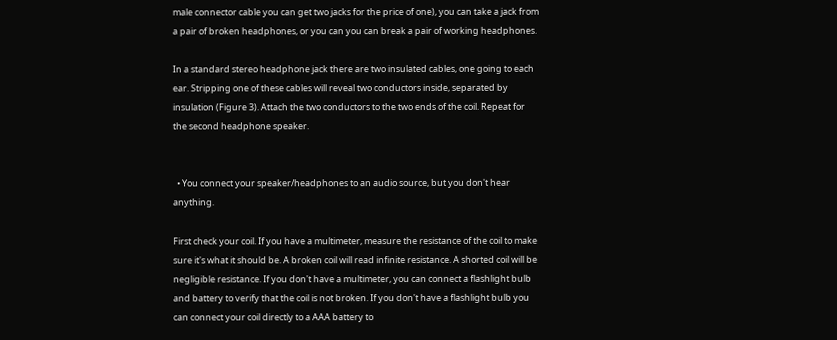male connector cable you can get two jacks for the price of one), you can take a jack from a pair of broken headphones, or you can you can break a pair of working headphones.

In a standard stereo headphone jack there are two insulated cables, one going to each ear. Stripping one of these cables will reveal two conductors inside, separated by insulation (Figure 3). Attach the two conductors to the two ends of the coil. Repeat for the second headphone speaker.


  • You connect your speaker/headphones to an audio source, but you don't hear anything.

First check your coil. If you have a multimeter, measure the resistance of the coil to make sure it's what it should be. A broken coil will read infinite resistance. A shorted coil will be negligible resistance. If you don't have a multimeter, you can connect a flashlight bulb and battery to verify that the coil is not broken. If you don't have a flashlight bulb you can connect your coil directly to a AAA battery to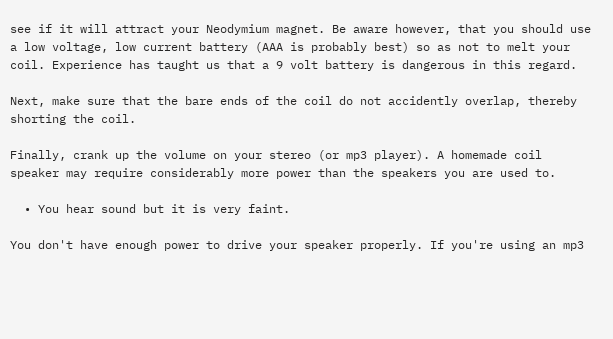see if it will attract your Neodymium magnet. Be aware however, that you should use a low voltage, low current battery (AAA is probably best) so as not to melt your coil. Experience has taught us that a 9 volt battery is dangerous in this regard.

Next, make sure that the bare ends of the coil do not accidently overlap, thereby shorting the coil.

Finally, crank up the volume on your stereo (or mp3 player). A homemade coil speaker may require considerably more power than the speakers you are used to.

  • You hear sound but it is very faint.

You don't have enough power to drive your speaker properly. If you're using an mp3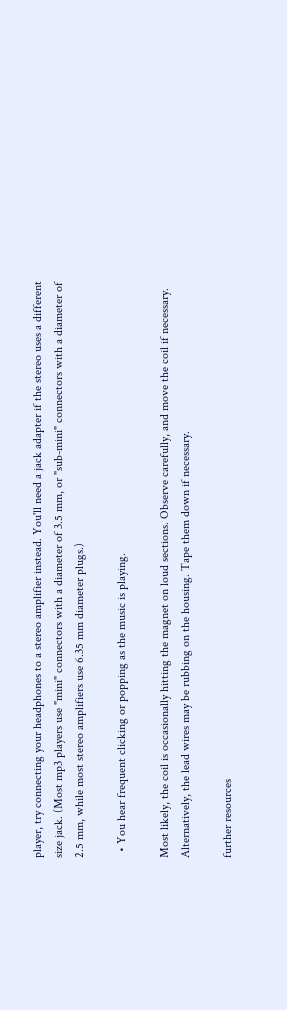player, try connecting your headphones to a stereo amplifier instead. You'll need a jack adapter if the stereo uses a different size jack. (Most mp3 players use "mini" connectors with a diameter of 3.5 mm, or "sub-mini" connectors with a diameter of 2.5 mm, while most stereo amplifiers use 6.35 mm diameter plugs.)

  • You hear frequent clicking or popping as the music is playing.

Most likely, the coil is occasionally hitting the magnet on loud sections. Observe carefully, and move the coil if necessary. Alternatively, the lead wires may be rubbing on the housing. Tape them down if necessary.

further resources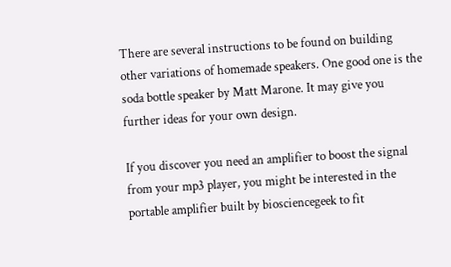There are several instructions to be found on building other variations of homemade speakers. One good one is the soda bottle speaker by Matt Marone. It may give you further ideas for your own design.

If you discover you need an amplifier to boost the signal from your mp3 player, you might be interested in the portable amplifier built by biosciencegeek to fit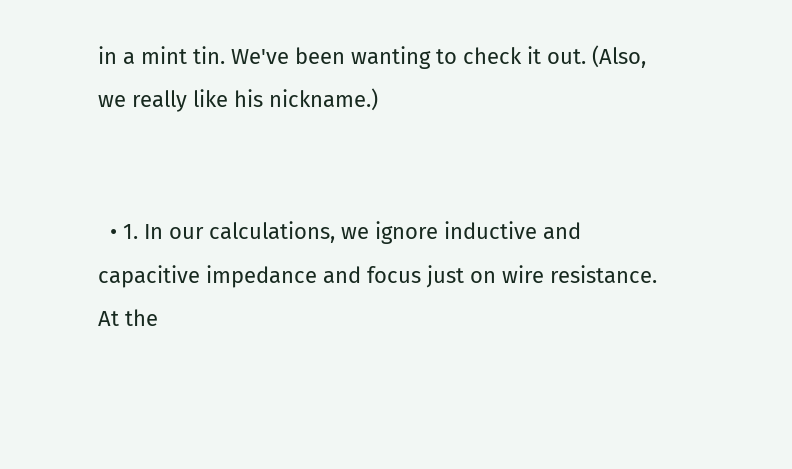in a mint tin. We've been wanting to check it out. (Also, we really like his nickname.)


  • 1. In our calculations, we ignore inductive and capacitive impedance and focus just on wire resistance. At the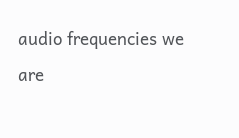audio frequencies we are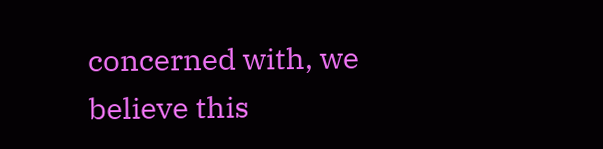concerned with, we believe this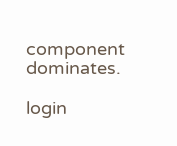component dominates.

login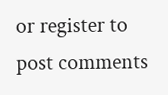or register to post comments